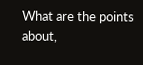What are the points about,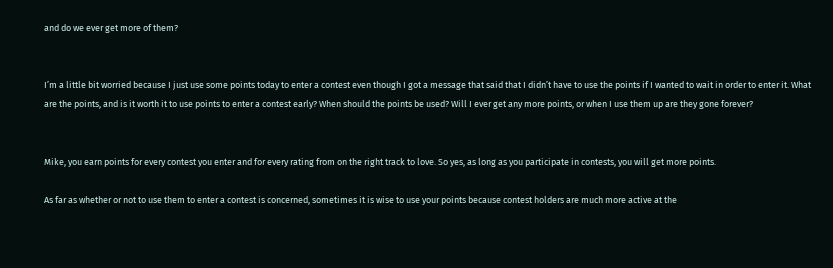and do we ever get more of them?


I’m a little bit worried because I just use some points today to enter a contest even though I got a message that said that I didn’t have to use the points if I wanted to wait in order to enter it. What are the points, and is it worth it to use points to enter a contest early? When should the points be used? Will I ever get any more points, or when I use them up are they gone forever?


Mike, you earn points for every contest you enter and for every rating from on the right track to love. So yes, as long as you participate in contests, you will get more points.

As far as whether or not to use them to enter a contest is concerned, sometimes it is wise to use your points because contest holders are much more active at the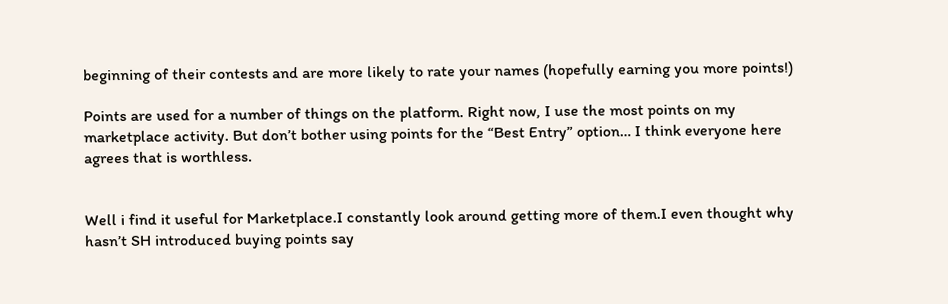beginning of their contests and are more likely to rate your names (hopefully earning you more points!)

Points are used for a number of things on the platform. Right now, I use the most points on my marketplace activity. But don’t bother using points for the “Best Entry” option… I think everyone here agrees that is worthless.


Well i find it useful for Marketplace.I constantly look around getting more of them.I even thought why hasn’t SH introduced buying points say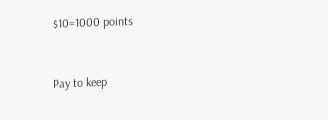$10=1000 points


Pay to keep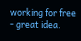working for free - great idea.